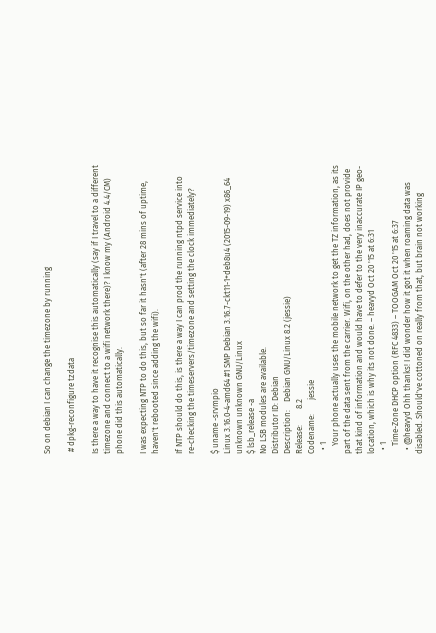So on debian I can change the timezone by running

 # dpkg-reconfigure tzdata

Is there a way to have it recognise this automatically (say if I travel to a different timezone and connect to a wifi network there)? I know my (Android 4.4/CM) phone did this automatically.

I was expecting NTP to do this, but so far it hasn't (after 28 mins of uptime, haven't rebooted since adding the wifi).

If NTP should do this, is there a way I can prod the running ntpd service into re-checking the timeservers/timezone and setting the clock immediately?

$ uname -srvmpio
Linux 3.16.0-4-amd64 #1 SMP Debian 3.16.7-ckt11-1+deb8u4 (2015-09-19) x86_64 unknown unknown GNU/Linux
$ lsb_release -a
No LSB modules are available.
Distributor ID: Debian
Description:    Debian GNU/Linux 8.2 (jessie)
Release:        8.2
Codename:       jessie
  • 1
    Your phone actually uses the mobile network to get the TZ information, as its part of the data sent from the carrier. Wifi, on the other had, does not provide that kind of information and would have to defer to the very inaccurate IP geo-location, which is why its not done. – heavyd Oct 20 '15 at 6:31
  • 1
    Time-Zone DHCP option (RFC 4833) – TOOGAM Oct 20 '15 at 6:37
  • @heavyd Ohh thanks! I did wonder how it got it when roaming data was disabled. Should've cottoned on really from that, but brain not working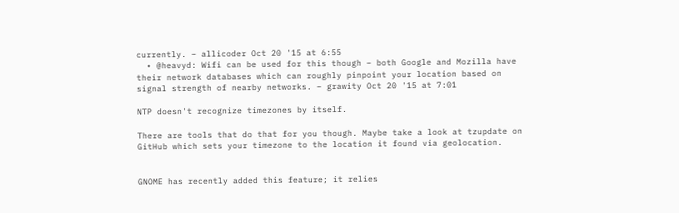currently. – allicoder Oct 20 '15 at 6:55
  • @heavyd: Wifi can be used for this though – both Google and Mozilla have their network databases which can roughly pinpoint your location based on signal strength of nearby networks. – grawity Oct 20 '15 at 7:01

NTP doesn't recognize timezones by itself.

There are tools that do that for you though. Maybe take a look at tzupdate on GitHub which sets your timezone to the location it found via geolocation.


GNOME has recently added this feature; it relies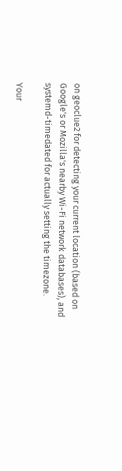on geoclue2 for detecting your current location (based on Google's or Mozilla's nearby Wi-Fi network databases), and systemd-timedated for actually setting the timezone.

Your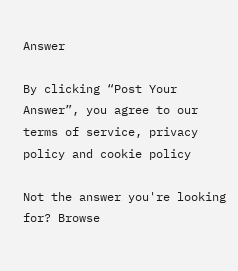Answer

By clicking “Post Your Answer”, you agree to our terms of service, privacy policy and cookie policy

Not the answer you're looking for? Browse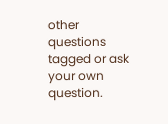other questions tagged or ask your own question.